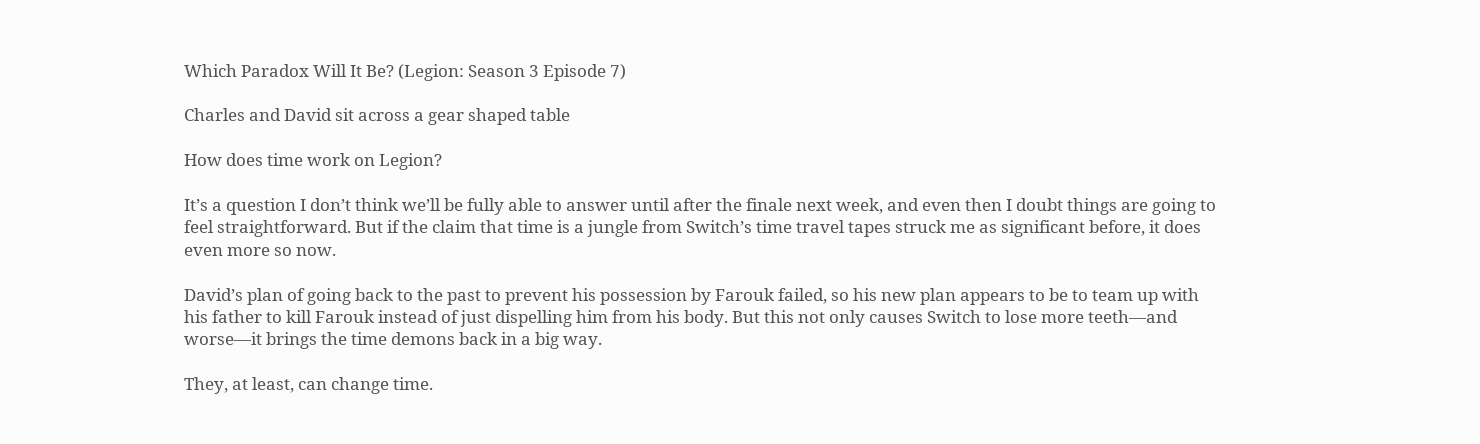Which Paradox Will It Be? (Legion: Season 3 Episode 7)

Charles and David sit across a gear shaped table

How does time work on Legion?

It’s a question I don’t think we’ll be fully able to answer until after the finale next week, and even then I doubt things are going to feel straightforward. But if the claim that time is a jungle from Switch’s time travel tapes struck me as significant before, it does even more so now.

David’s plan of going back to the past to prevent his possession by Farouk failed, so his new plan appears to be to team up with his father to kill Farouk instead of just dispelling him from his body. But this not only causes Switch to lose more teeth—and worse—it brings the time demons back in a big way.

They, at least, can change time.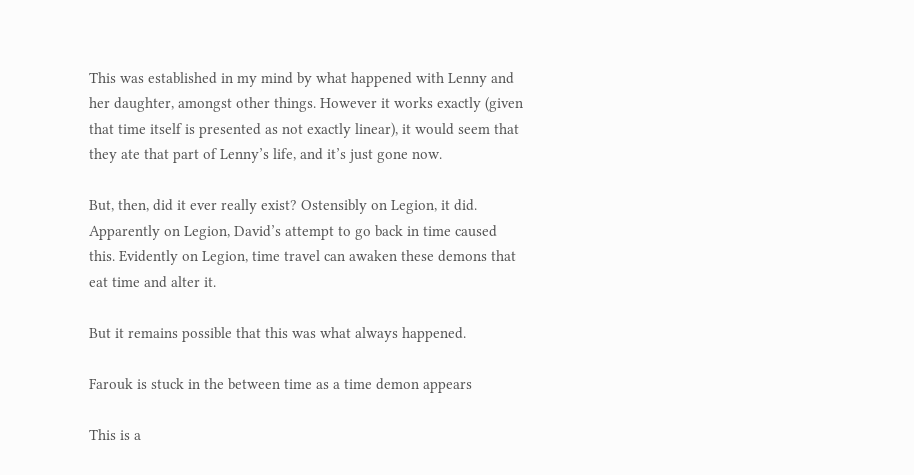This was established in my mind by what happened with Lenny and her daughter, amongst other things. However it works exactly (given that time itself is presented as not exactly linear), it would seem that they ate that part of Lenny’s life, and it’s just gone now.

But, then, did it ever really exist? Ostensibly on Legion, it did. Apparently on Legion, David’s attempt to go back in time caused this. Evidently on Legion, time travel can awaken these demons that eat time and alter it.

But it remains possible that this was what always happened.

Farouk is stuck in the between time as a time demon appears

This is a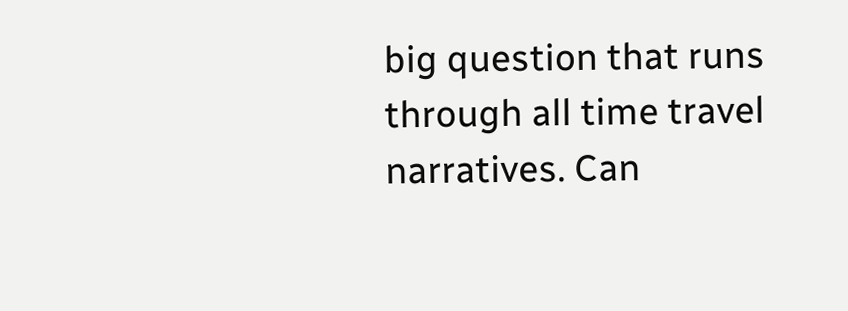big question that runs through all time travel narratives. Can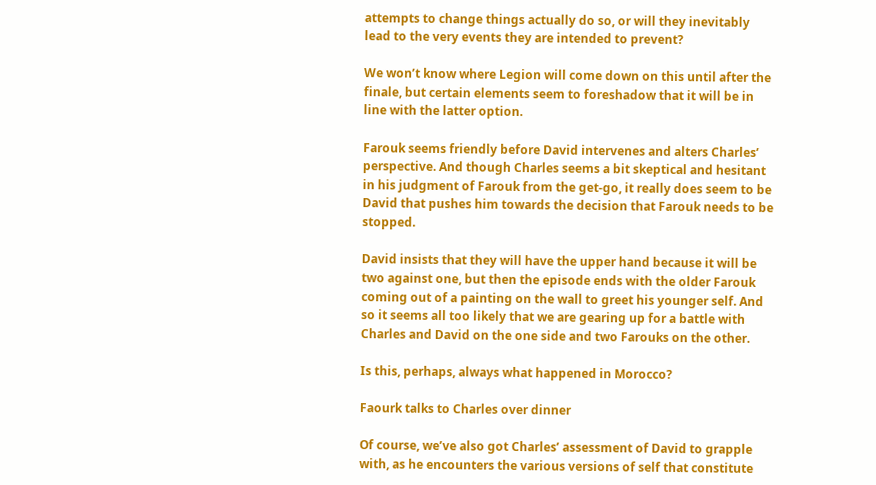attempts to change things actually do so, or will they inevitably lead to the very events they are intended to prevent?

We won’t know where Legion will come down on this until after the finale, but certain elements seem to foreshadow that it will be in line with the latter option.

Farouk seems friendly before David intervenes and alters Charles’ perspective. And though Charles seems a bit skeptical and hesitant in his judgment of Farouk from the get-go, it really does seem to be David that pushes him towards the decision that Farouk needs to be stopped.

David insists that they will have the upper hand because it will be two against one, but then the episode ends with the older Farouk coming out of a painting on the wall to greet his younger self. And so it seems all too likely that we are gearing up for a battle with Charles and David on the one side and two Farouks on the other.

Is this, perhaps, always what happened in Morocco?

Faourk talks to Charles over dinner

Of course, we’ve also got Charles’ assessment of David to grapple with, as he encounters the various versions of self that constitute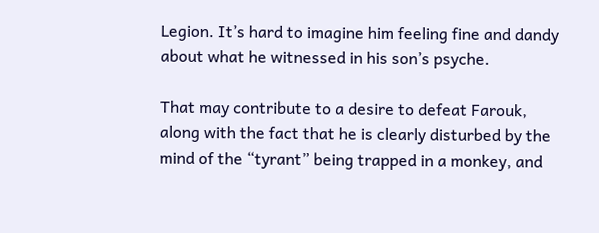Legion. It’s hard to imagine him feeling fine and dandy about what he witnessed in his son’s psyche.

That may contribute to a desire to defeat Farouk, along with the fact that he is clearly disturbed by the mind of the “tyrant” being trapped in a monkey, and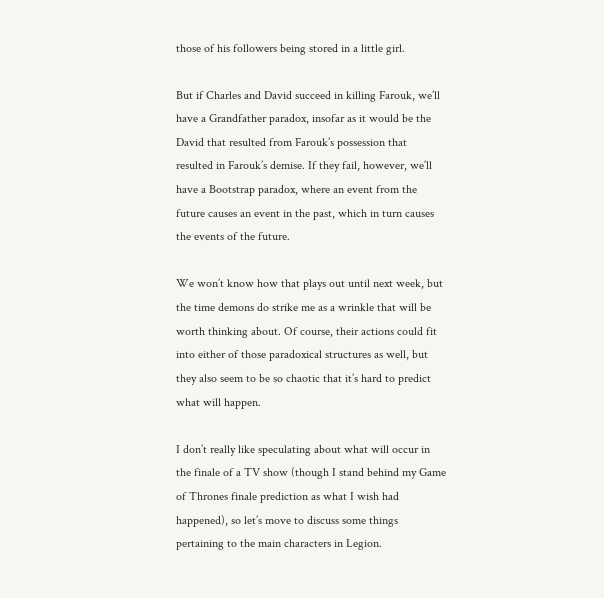those of his followers being stored in a little girl.

But if Charles and David succeed in killing Farouk, we’ll have a Grandfather paradox, insofar as it would be the David that resulted from Farouk’s possession that resulted in Farouk’s demise. If they fail, however, we’ll have a Bootstrap paradox, where an event from the future causes an event in the past, which in turn causes the events of the future.

We won’t know how that plays out until next week, but the time demons do strike me as a wrinkle that will be worth thinking about. Of course, their actions could fit into either of those paradoxical structures as well, but they also seem to be so chaotic that it’s hard to predict what will happen.

I don’t really like speculating about what will occur in the finale of a TV show (though I stand behind my Game of Thrones finale prediction as what I wish had happened), so let’s move to discuss some things pertaining to the main characters in Legion.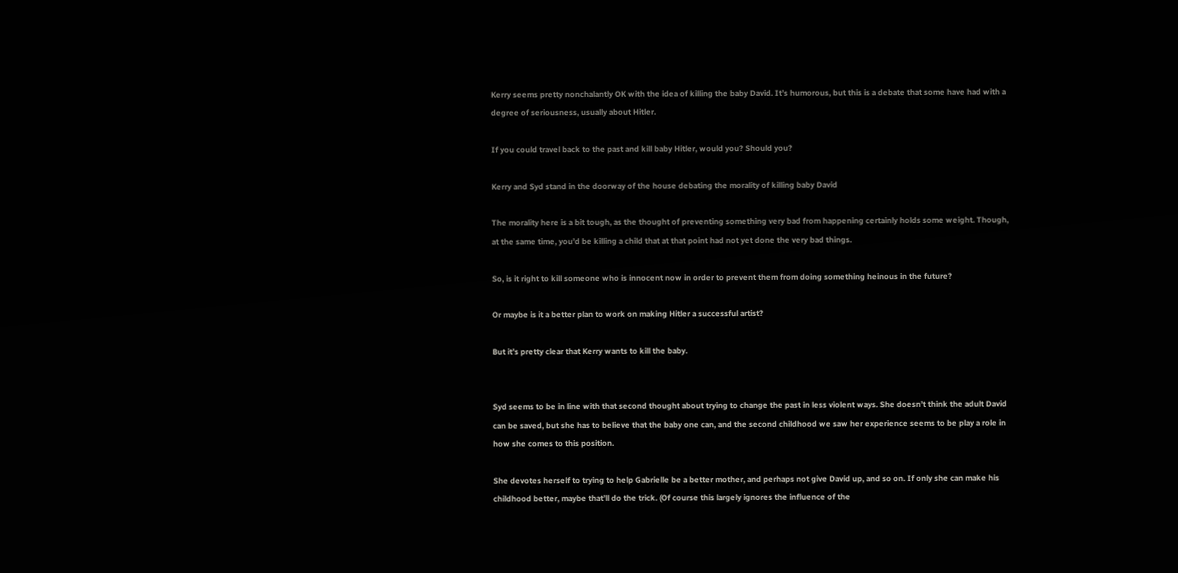Kerry seems pretty nonchalantly OK with the idea of killing the baby David. It’s humorous, but this is a debate that some have had with a degree of seriousness, usually about Hitler.

If you could travel back to the past and kill baby Hitler, would you? Should you?

Kerry and Syd stand in the doorway of the house debating the morality of killing baby David

The morality here is a bit tough, as the thought of preventing something very bad from happening certainly holds some weight. Though, at the same time, you’d be killing a child that at that point had not yet done the very bad things.

So, is it right to kill someone who is innocent now in order to prevent them from doing something heinous in the future?

Or maybe is it a better plan to work on making Hitler a successful artist?

But it’s pretty clear that Kerry wants to kill the baby.


Syd seems to be in line with that second thought about trying to change the past in less violent ways. She doesn’t think the adult David can be saved, but she has to believe that the baby one can, and the second childhood we saw her experience seems to be play a role in how she comes to this position.

She devotes herself to trying to help Gabrielle be a better mother, and perhaps not give David up, and so on. If only she can make his childhood better, maybe that’ll do the trick. (Of course this largely ignores the influence of the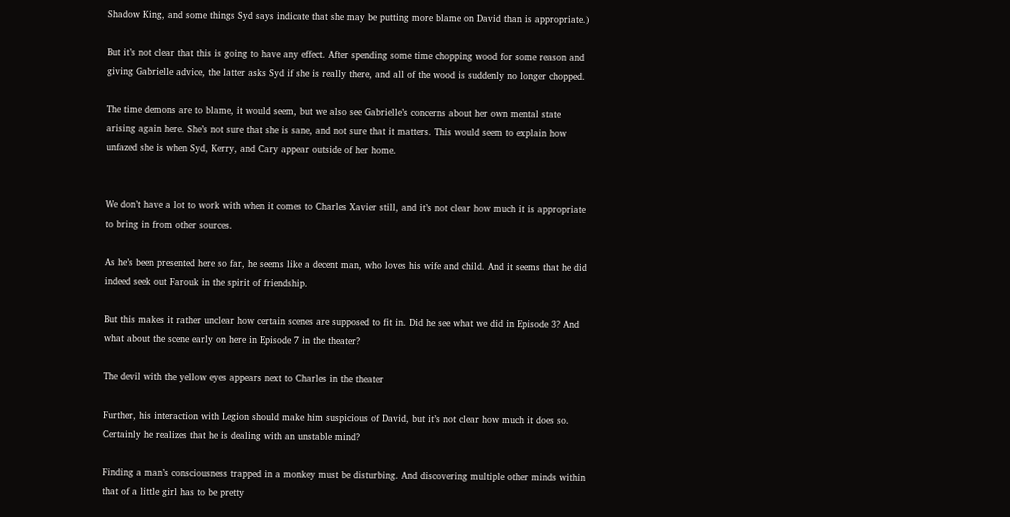Shadow King, and some things Syd says indicate that she may be putting more blame on David than is appropriate.)

But it’s not clear that this is going to have any effect. After spending some time chopping wood for some reason and giving Gabrielle advice, the latter asks Syd if she is really there, and all of the wood is suddenly no longer chopped.

The time demons are to blame, it would seem, but we also see Gabrielle’s concerns about her own mental state arising again here. She’s not sure that she is sane, and not sure that it matters. This would seem to explain how unfazed she is when Syd, Kerry, and Cary appear outside of her home.


We don’t have a lot to work with when it comes to Charles Xavier still, and it’s not clear how much it is appropriate to bring in from other sources.

As he’s been presented here so far, he seems like a decent man, who loves his wife and child. And it seems that he did indeed seek out Farouk in the spirit of friendship.

But this makes it rather unclear how certain scenes are supposed to fit in. Did he see what we did in Episode 3? And what about the scene early on here in Episode 7 in the theater?

The devil with the yellow eyes appears next to Charles in the theater

Further, his interaction with Legion should make him suspicious of David, but it’s not clear how much it does so. Certainly he realizes that he is dealing with an unstable mind?

Finding a man’s consciousness trapped in a monkey must be disturbing. And discovering multiple other minds within that of a little girl has to be pretty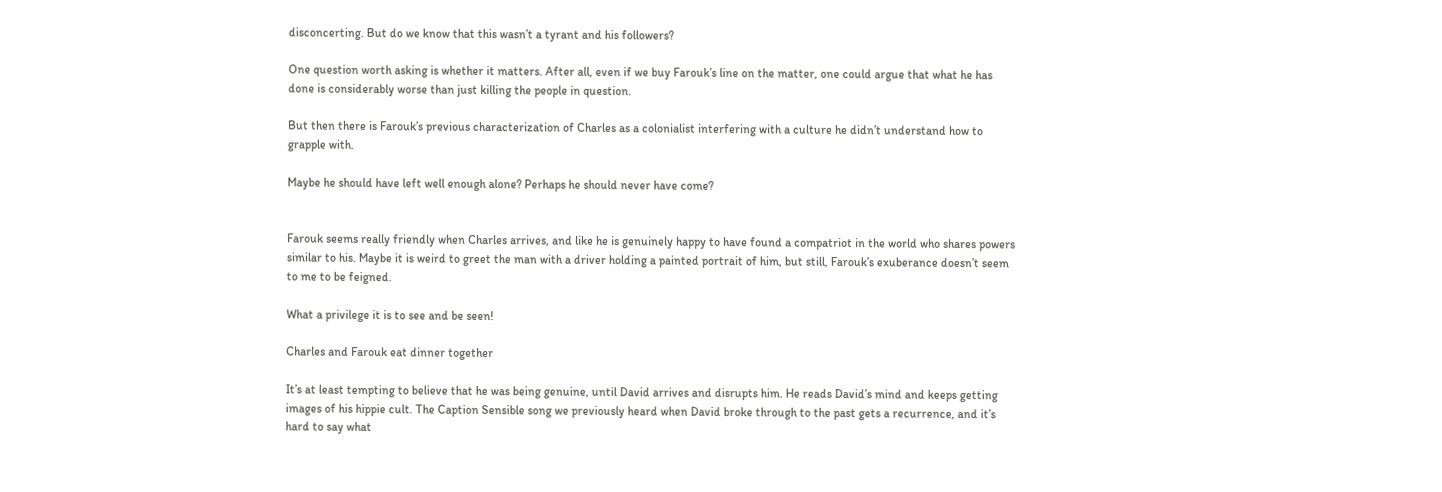disconcerting. But do we know that this wasn’t a tyrant and his followers?

One question worth asking is whether it matters. After all, even if we buy Farouk’s line on the matter, one could argue that what he has done is considerably worse than just killing the people in question.

But then there is Farouk’s previous characterization of Charles as a colonialist interfering with a culture he didn’t understand how to grapple with.

Maybe he should have left well enough alone? Perhaps he should never have come?


Farouk seems really friendly when Charles arrives, and like he is genuinely happy to have found a compatriot in the world who shares powers similar to his. Maybe it is weird to greet the man with a driver holding a painted portrait of him, but still, Farouk’s exuberance doesn’t seem to me to be feigned.

What a privilege it is to see and be seen!

Charles and Farouk eat dinner together

It’s at least tempting to believe that he was being genuine, until David arrives and disrupts him. He reads David’s mind and keeps getting images of his hippie cult. The Caption Sensible song we previously heard when David broke through to the past gets a recurrence, and it’s hard to say what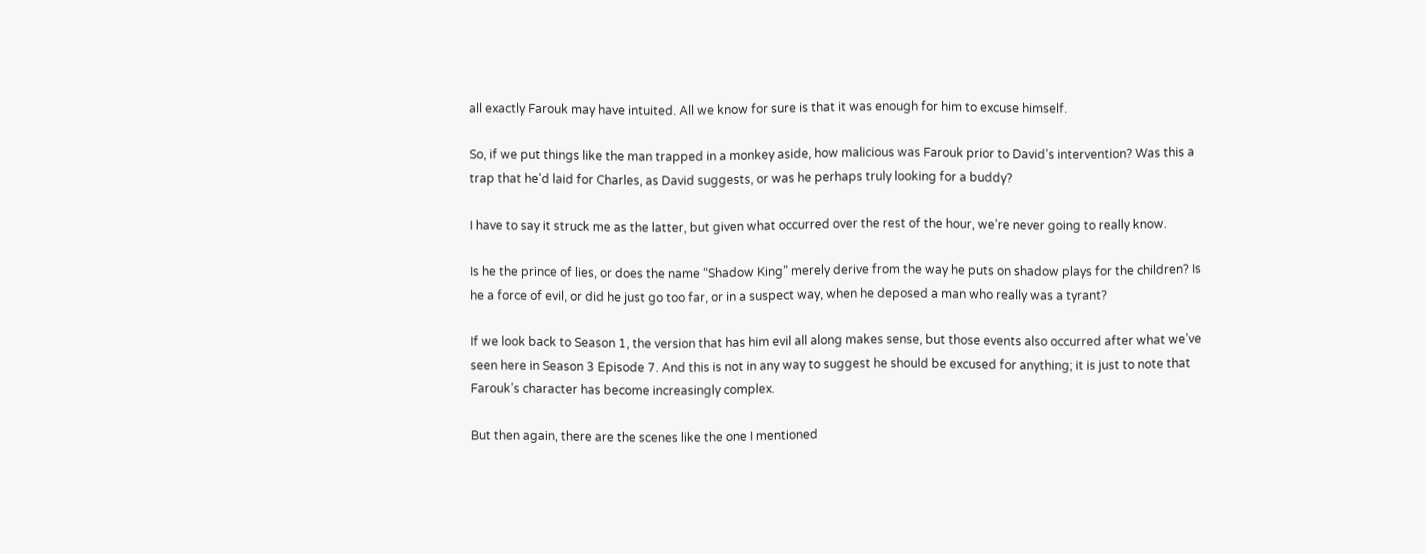all exactly Farouk may have intuited. All we know for sure is that it was enough for him to excuse himself.

So, if we put things like the man trapped in a monkey aside, how malicious was Farouk prior to David’s intervention? Was this a trap that he’d laid for Charles, as David suggests, or was he perhaps truly looking for a buddy?

I have to say it struck me as the latter, but given what occurred over the rest of the hour, we’re never going to really know.

Is he the prince of lies, or does the name “Shadow King” merely derive from the way he puts on shadow plays for the children? Is he a force of evil, or did he just go too far, or in a suspect way, when he deposed a man who really was a tyrant?

If we look back to Season 1, the version that has him evil all along makes sense, but those events also occurred after what we’ve seen here in Season 3 Episode 7. And this is not in any way to suggest he should be excused for anything; it is just to note that Farouk’s character has become increasingly complex.

But then again, there are the scenes like the one I mentioned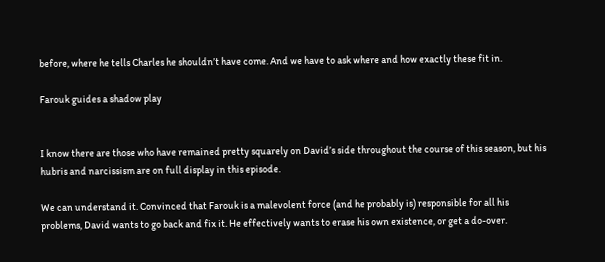before, where he tells Charles he shouldn’t have come. And we have to ask where and how exactly these fit in.

Farouk guides a shadow play


I know there are those who have remained pretty squarely on David’s side throughout the course of this season, but his hubris and narcissism are on full display in this episode.

We can understand it. Convinced that Farouk is a malevolent force (and he probably is) responsible for all his problems, David wants to go back and fix it. He effectively wants to erase his own existence, or get a do-over.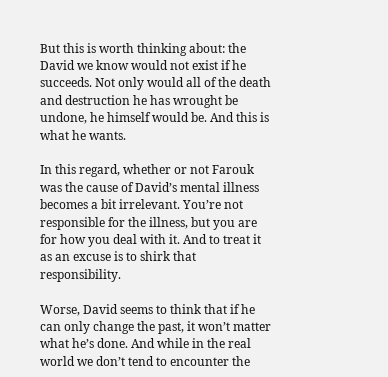But this is worth thinking about: the David we know would not exist if he succeeds. Not only would all of the death and destruction he has wrought be undone, he himself would be. And this is what he wants.

In this regard, whether or not Farouk was the cause of David’s mental illness becomes a bit irrelevant. You’re not responsible for the illness, but you are for how you deal with it. And to treat it as an excuse is to shirk that responsibility.

Worse, David seems to think that if he can only change the past, it won’t matter what he’s done. And while in the real world we don’t tend to encounter the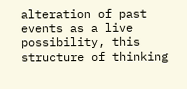alteration of past events as a live possibility, this structure of thinking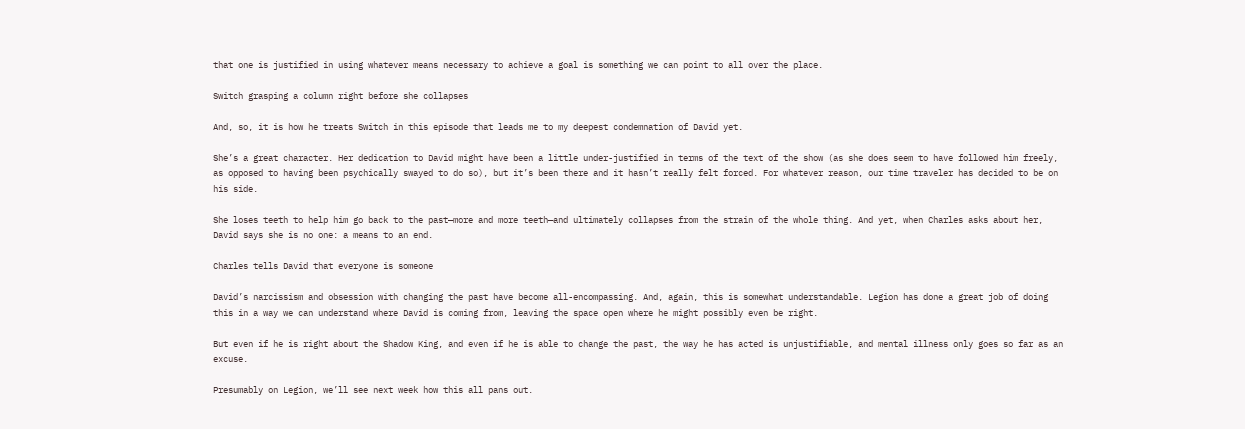that one is justified in using whatever means necessary to achieve a goal is something we can point to all over the place.

Switch grasping a column right before she collapses

And, so, it is how he treats Switch in this episode that leads me to my deepest condemnation of David yet.

She’s a great character. Her dedication to David might have been a little under-justified in terms of the text of the show (as she does seem to have followed him freely, as opposed to having been psychically swayed to do so), but it’s been there and it hasn’t really felt forced. For whatever reason, our time traveler has decided to be on his side.

She loses teeth to help him go back to the past—more and more teeth—and ultimately collapses from the strain of the whole thing. And yet, when Charles asks about her, David says she is no one: a means to an end.

Charles tells David that everyone is someone

David’s narcissism and obsession with changing the past have become all-encompassing. And, again, this is somewhat understandable. Legion has done a great job of doing this in a way we can understand where David is coming from, leaving the space open where he might possibly even be right.

But even if he is right about the Shadow King, and even if he is able to change the past, the way he has acted is unjustifiable, and mental illness only goes so far as an excuse.

Presumably on Legion, we’ll see next week how this all pans out.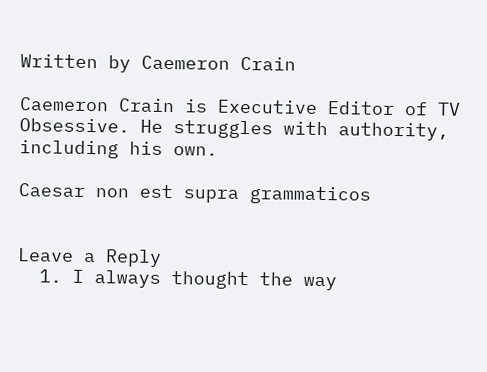Written by Caemeron Crain

Caemeron Crain is Executive Editor of TV Obsessive. He struggles with authority, including his own.

Caesar non est supra grammaticos


Leave a Reply
  1. I always thought the way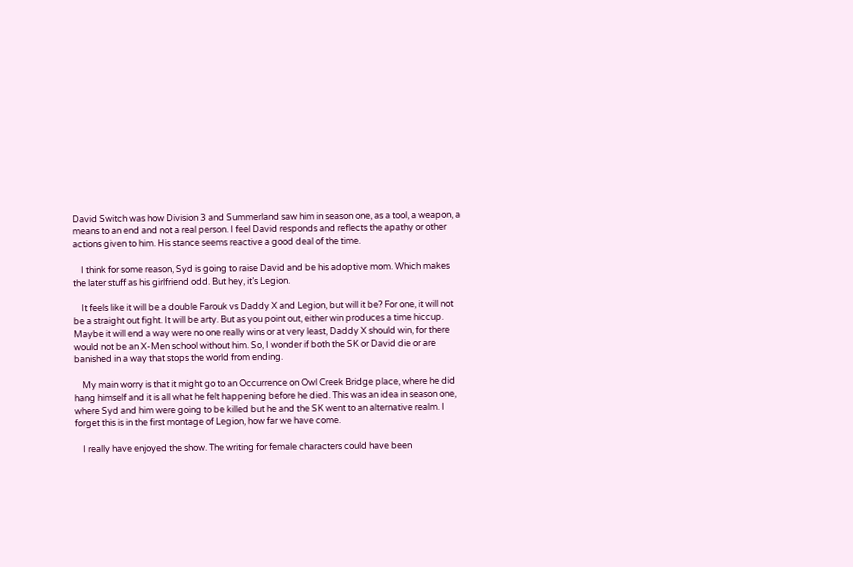David Switch was how Division 3 and Summerland saw him in season one, as a tool, a weapon, a means to an end and not a real person. I feel David responds and reflects the apathy or other actions given to him. His stance seems reactive a good deal of the time.

    I think for some reason, Syd is going to raise David and be his adoptive mom. Which makes the later stuff as his girlfriend odd. But hey, it’s Legion.

    It feels like it will be a double Farouk vs Daddy X and Legion, but will it be? For one, it will not be a straight out fight. It will be arty. But as you point out, either win produces a time hiccup. Maybe it will end a way were no one really wins or at very least, Daddy X should win, for there would not be an X-Men school without him. So, I wonder if both the SK or David die or are banished in a way that stops the world from ending.

    My main worry is that it might go to an Occurrence on Owl Creek Bridge place, where he did hang himself and it is all what he felt happening before he died. This was an idea in season one, where Syd and him were going to be killed but he and the SK went to an alternative realm. I forget this is in the first montage of Legion, how far we have come.

    I really have enjoyed the show. The writing for female characters could have been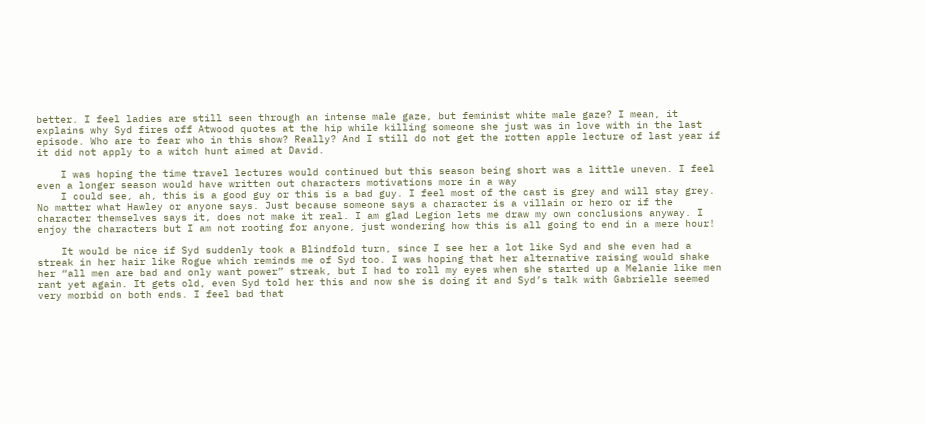better. I feel ladies are still seen through an intense male gaze, but feminist white male gaze? I mean, it explains why Syd fires off Atwood quotes at the hip while killing someone she just was in love with in the last episode. Who are to fear who in this show? Really? And I still do not get the rotten apple lecture of last year if it did not apply to a witch hunt aimed at David.

    I was hoping the time travel lectures would continued but this season being short was a little uneven. I feel even a longer season would have written out characters motivations more in a way
    I could see, ah, this is a good guy or this is a bad guy. I feel most of the cast is grey and will stay grey. No matter what Hawley or anyone says. Just because someone says a character is a villain or hero or if the character themselves says it, does not make it real. I am glad Legion lets me draw my own conclusions anyway. I enjoy the characters but I am not rooting for anyone, just wondering how this is all going to end in a mere hour!

    It would be nice if Syd suddenly took a Blindfold turn, since I see her a lot like Syd and she even had a streak in her hair like Rogue which reminds me of Syd too. I was hoping that her alternative raising would shake her “all men are bad and only want power” streak, but I had to roll my eyes when she started up a Melanie like men rant yet again. It gets old, even Syd told her this and now she is doing it and Syd’s talk with Gabrielle seemed very morbid on both ends. I feel bad that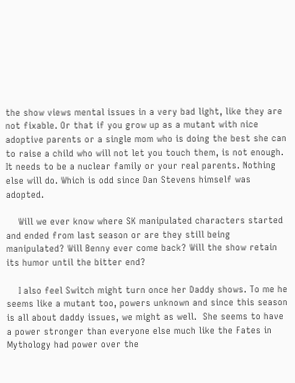the show views mental issues in a very bad light, like they are not fixable. Or that if you grow up as a mutant with nice adoptive parents or a single mom who is doing the best she can to raise a child who will not let you touch them, is not enough. It needs to be a nuclear family or your real parents. Nothing else will do. Which is odd since Dan Stevens himself was adopted.

    Will we ever know where SK manipulated characters started and ended from last season or are they still being manipulated? Will Benny ever come back? Will the show retain its humor until the bitter end?

    I also feel Switch might turn once her Daddy shows. To me he seems like a mutant too, powers unknown and since this season is all about daddy issues, we might as well.  She seems to have a power stronger than everyone else much like the Fates in Mythology had power over the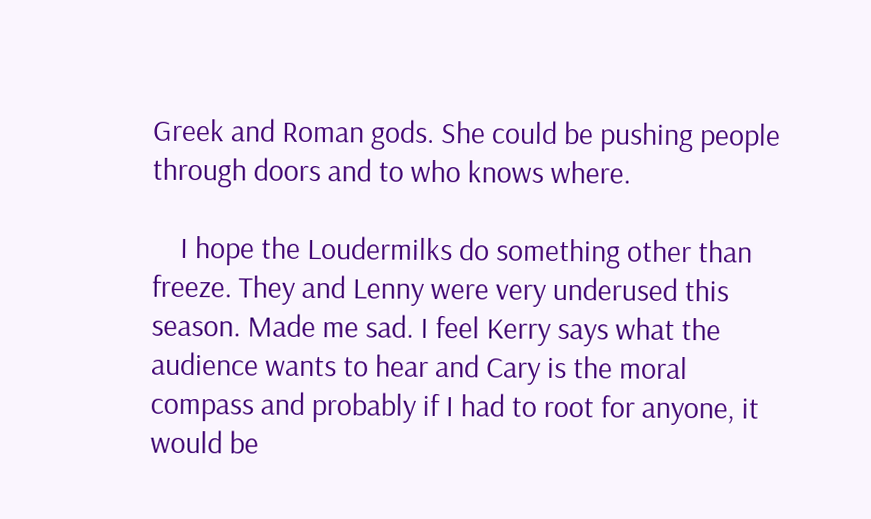Greek and Roman gods. She could be pushing people through doors and to who knows where.

    I hope the Loudermilks do something other than freeze. They and Lenny were very underused this season. Made me sad. I feel Kerry says what the audience wants to hear and Cary is the moral compass and probably if I had to root for anyone, it would be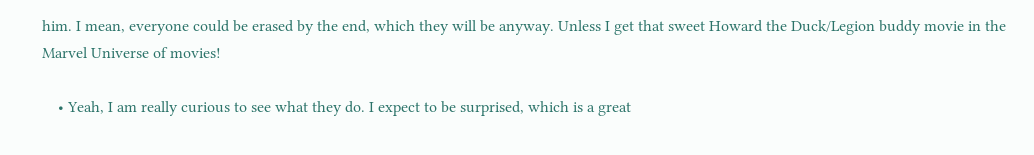him. I mean, everyone could be erased by the end, which they will be anyway. Unless I get that sweet Howard the Duck/Legion buddy movie in the Marvel Universe of movies!

    • Yeah, I am really curious to see what they do. I expect to be surprised, which is a great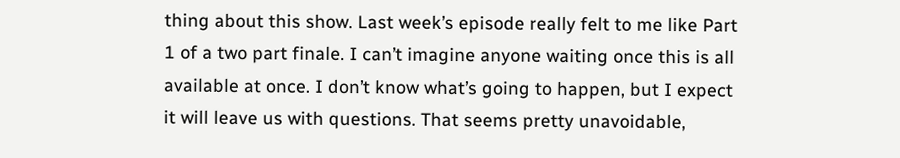thing about this show. Last week’s episode really felt to me like Part 1 of a two part finale. I can’t imagine anyone waiting once this is all available at once. I don’t know what’s going to happen, but I expect it will leave us with questions. That seems pretty unavoidable,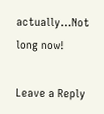actually…Not long now!

Leave a Reply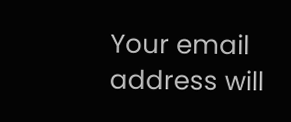Your email address will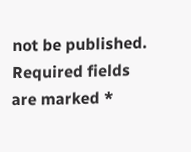not be published. Required fields are marked *